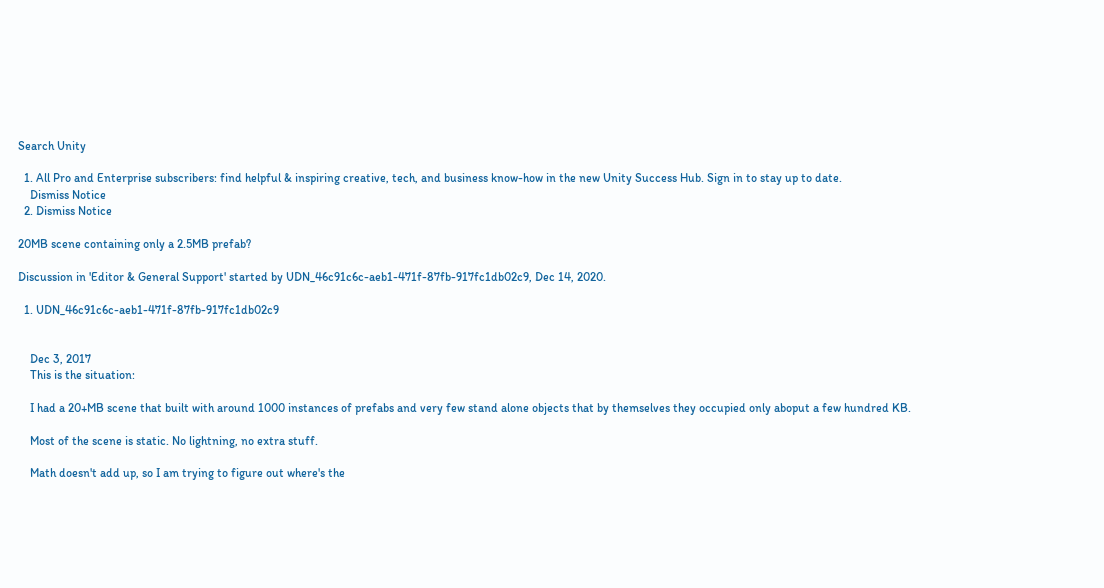Search Unity

  1. All Pro and Enterprise subscribers: find helpful & inspiring creative, tech, and business know-how in the new Unity Success Hub. Sign in to stay up to date.
    Dismiss Notice
  2. Dismiss Notice

20MB scene containing only a 2.5MB prefab?

Discussion in 'Editor & General Support' started by UDN_46c91c6c-aeb1-471f-87fb-917fc1db02c9, Dec 14, 2020.

  1. UDN_46c91c6c-aeb1-471f-87fb-917fc1db02c9


    Dec 3, 2017
    This is the situation:

    I had a 20+MB scene that built with around 1000 instances of prefabs and very few stand alone objects that by themselves they occupied only aboput a few hundred KB.

    Most of the scene is static. No lightning, no extra stuff.

    Math doesn't add up, so I am trying to figure out where's the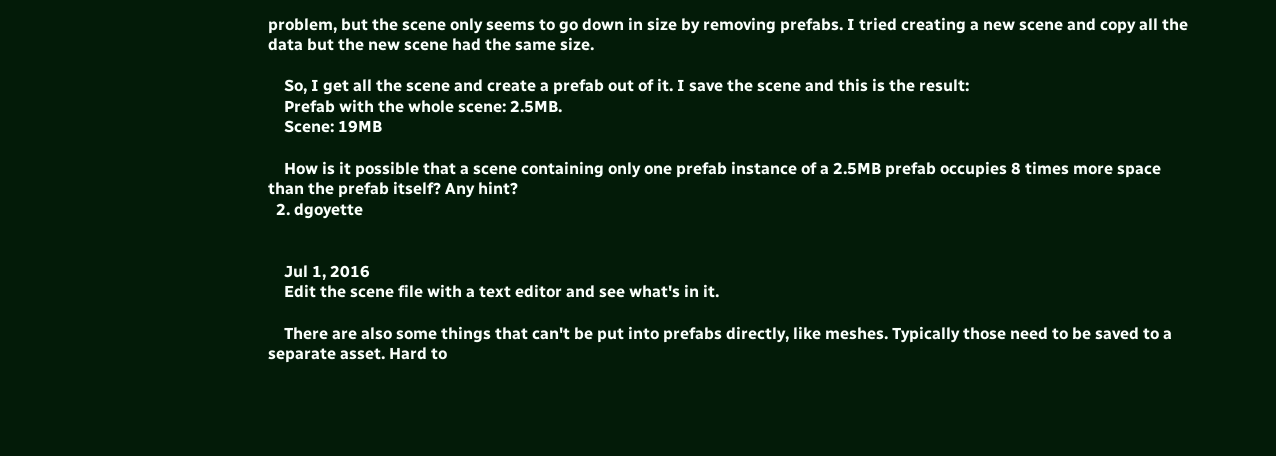problem, but the scene only seems to go down in size by removing prefabs. I tried creating a new scene and copy all the data but the new scene had the same size.

    So, I get all the scene and create a prefab out of it. I save the scene and this is the result:
    Prefab with the whole scene: 2.5MB.
    Scene: 19MB

    How is it possible that a scene containing only one prefab instance of a 2.5MB prefab occupies 8 times more space than the prefab itself? Any hint?
  2. dgoyette


    Jul 1, 2016
    Edit the scene file with a text editor and see what's in it.

    There are also some things that can't be put into prefabs directly, like meshes. Typically those need to be saved to a separate asset. Hard to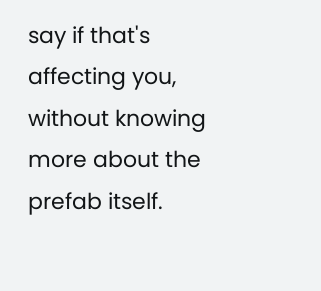say if that's affecting you, without knowing more about the prefab itself.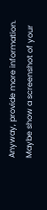Anyway, provide more information. Maybe show a screenshot of your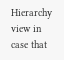Hierarchy view in case that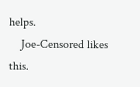helps.
    Joe-Censored likes this.